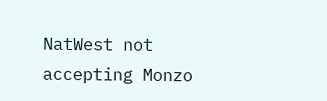NatWest not accepting Monzo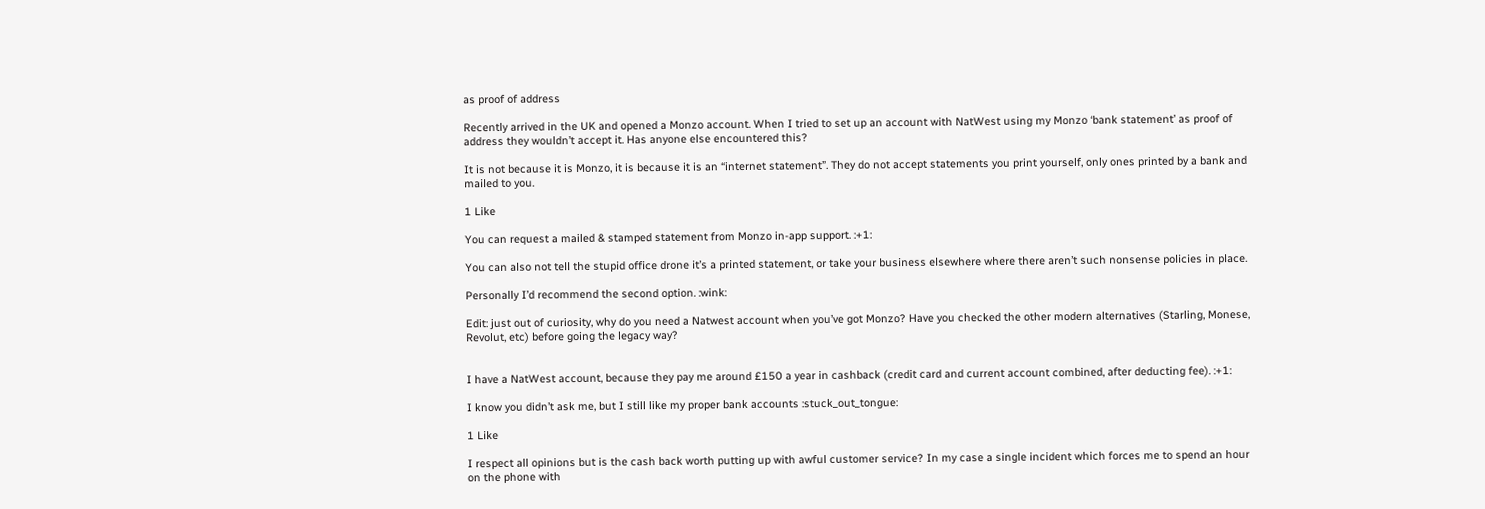as proof of address

Recently arrived in the UK and opened a Monzo account. When I tried to set up an account with NatWest using my Monzo ‘bank statement’ as proof of address they wouldn’t accept it. Has anyone else encountered this?

It is not because it is Monzo, it is because it is an “internet statement”. They do not accept statements you print yourself, only ones printed by a bank and mailed to you.

1 Like

You can request a mailed & stamped statement from Monzo in-app support. :+1:

You can also not tell the stupid office drone it’s a printed statement, or take your business elsewhere where there aren’t such nonsense policies in place.

Personally I’d recommend the second option. :wink:

Edit: just out of curiosity, why do you need a Natwest account when you’ve got Monzo? Have you checked the other modern alternatives (Starling, Monese, Revolut, etc) before going the legacy way?


I have a NatWest account, because they pay me around £150 a year in cashback (credit card and current account combined, after deducting fee). :+1:

I know you didn’t ask me, but I still like my proper bank accounts :stuck_out_tongue:

1 Like

I respect all opinions but is the cash back worth putting up with awful customer service? In my case a single incident which forces me to spend an hour on the phone with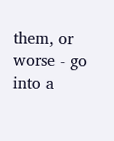them, or worse - go into a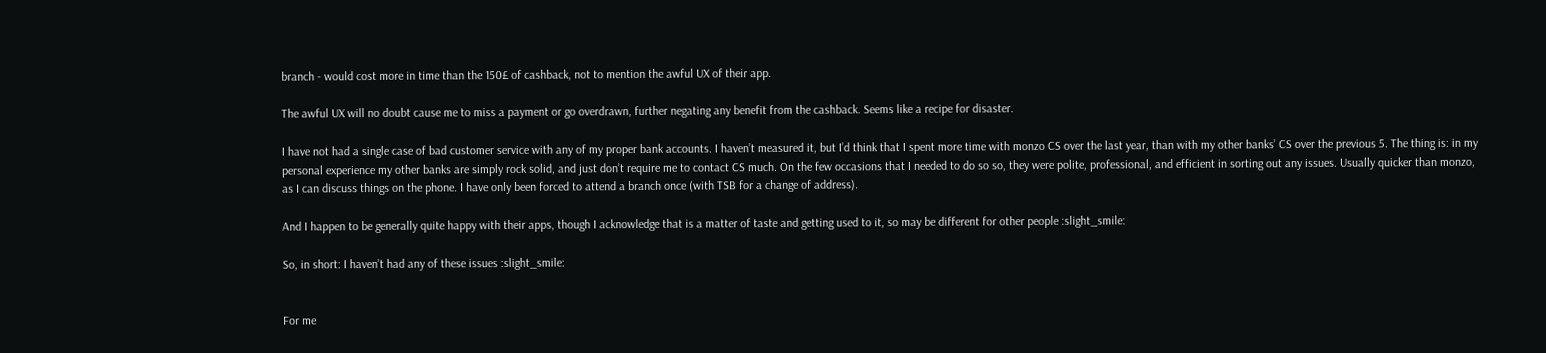branch - would cost more in time than the 150£ of cashback, not to mention the awful UX of their app.

The awful UX will no doubt cause me to miss a payment or go overdrawn, further negating any benefit from the cashback. Seems like a recipe for disaster.

I have not had a single case of bad customer service with any of my proper bank accounts. I haven’t measured it, but I’d think that I spent more time with monzo CS over the last year, than with my other banks’ CS over the previous 5. The thing is: in my personal experience my other banks are simply rock solid, and just don’t require me to contact CS much. On the few occasions that I needed to do so so, they were polite, professional, and efficient in sorting out any issues. Usually quicker than monzo, as I can discuss things on the phone. I have only been forced to attend a branch once (with TSB for a change of address).

And I happen to be generally quite happy with their apps, though I acknowledge that is a matter of taste and getting used to it, so may be different for other people :slight_smile:

So, in short: I haven’t had any of these issues :slight_smile:


For me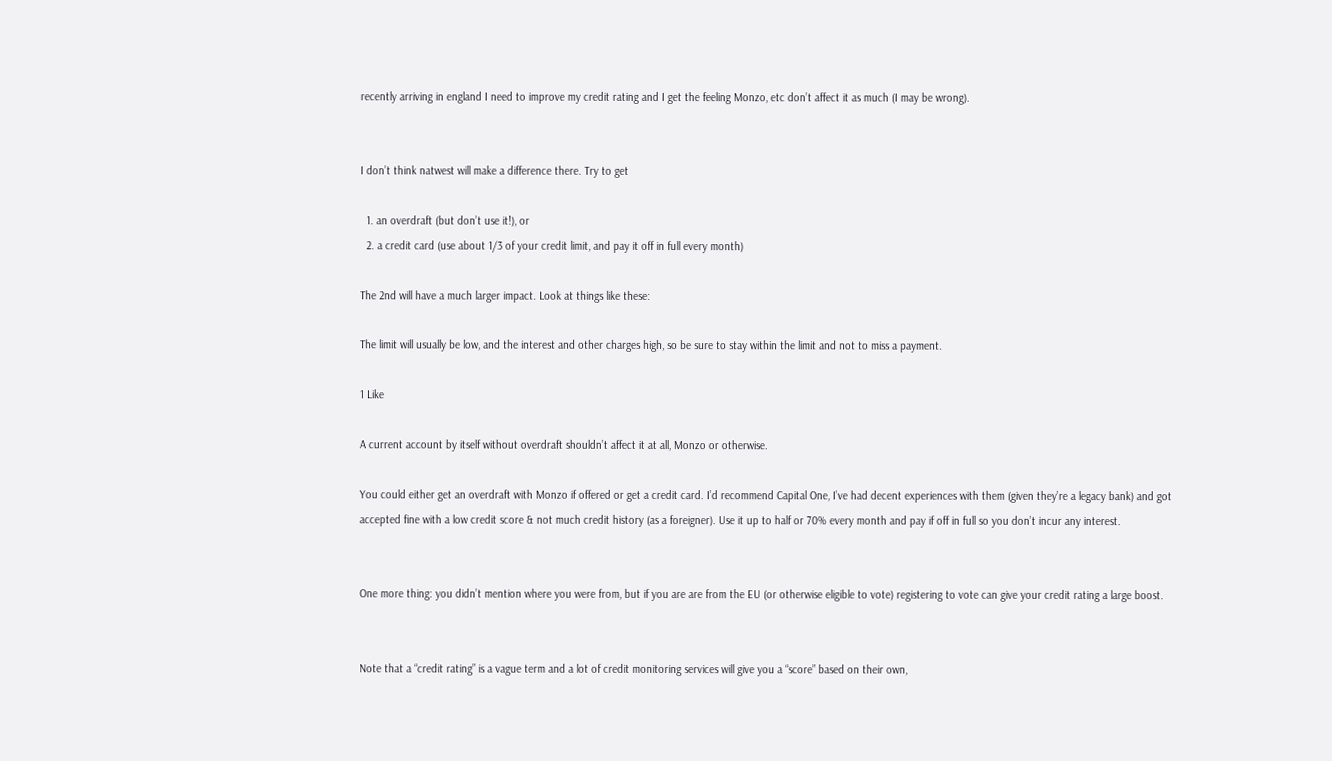recently arriving in england I need to improve my credit rating and I get the feeling Monzo, etc don’t affect it as much (I may be wrong).


I don’t think natwest will make a difference there. Try to get

  1. an overdraft (but don’t use it!), or
  2. a credit card (use about 1/3 of your credit limit, and pay it off in full every month)

The 2nd will have a much larger impact. Look at things like these:

The limit will usually be low, and the interest and other charges high, so be sure to stay within the limit and not to miss a payment.

1 Like

A current account by itself without overdraft shouldn’t affect it at all, Monzo or otherwise.

You could either get an overdraft with Monzo if offered or get a credit card. I’d recommend Capital One, I’ve had decent experiences with them (given they’re a legacy bank) and got accepted fine with a low credit score & not much credit history (as a foreigner). Use it up to half or 70% every month and pay if off in full so you don’t incur any interest.


One more thing: you didn’t mention where you were from, but if you are are from the EU (or otherwise eligible to vote) registering to vote can give your credit rating a large boost.


Note that a “credit rating” is a vague term and a lot of credit monitoring services will give you a “score” based on their own,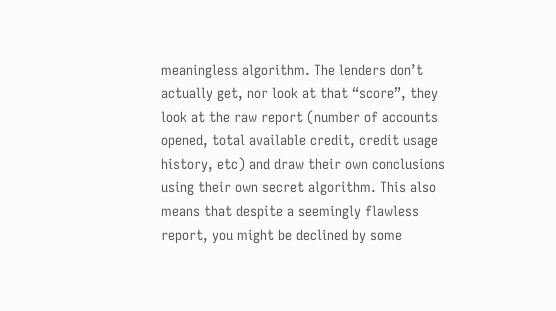meaningless algorithm. The lenders don’t actually get, nor look at that “score”, they look at the raw report (number of accounts opened, total available credit, credit usage history, etc) and draw their own conclusions using their own secret algorithm. This also means that despite a seemingly flawless report, you might be declined by some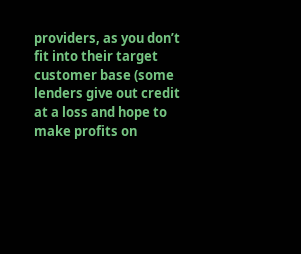providers, as you don’t fit into their target customer base (some lenders give out credit at a loss and hope to make profits on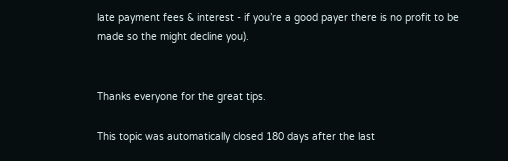late payment fees & interest - if you’re a good payer there is no profit to be made so the might decline you).


Thanks everyone for the great tips.

This topic was automatically closed 180 days after the last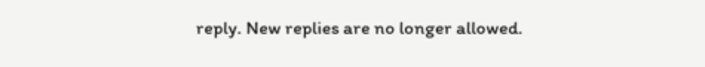reply. New replies are no longer allowed.